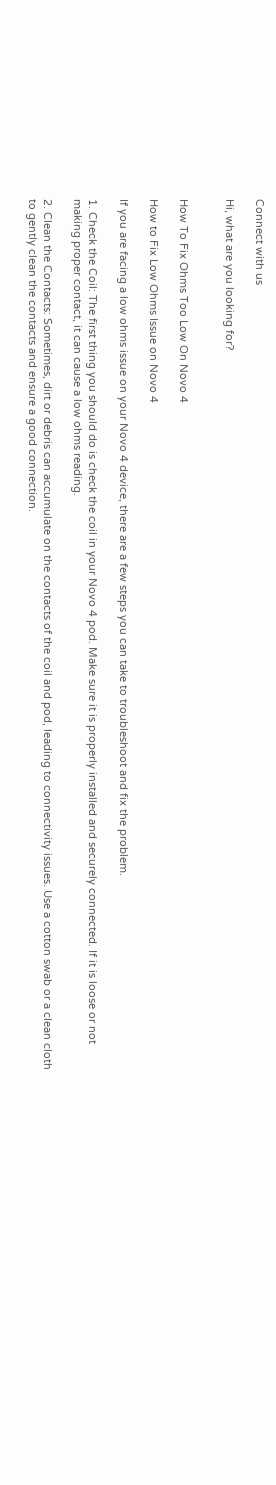Connect with us

Hi, what are you looking for?


How To Fix Ohms Too Low On Novo 4

How to Fix Low Ohms Issue on Novo 4

If you are facing a low ohms issue on your Novo 4 device, there are a few steps you can take to troubleshoot and fix the problem.

1. Check the Coil: The first thing you should do is check the coil in your Novo 4 pod. Make sure it is properly installed and securely connected. If it is loose or not making proper contact, it can cause a low ohms reading.

2. Clean the Contacts: Sometimes, dirt or debris can accumulate on the contacts of the coil and pod, leading to connectivity issues. Use a cotton swab or a clean cloth to gently clean the contacts and ensure a good connection.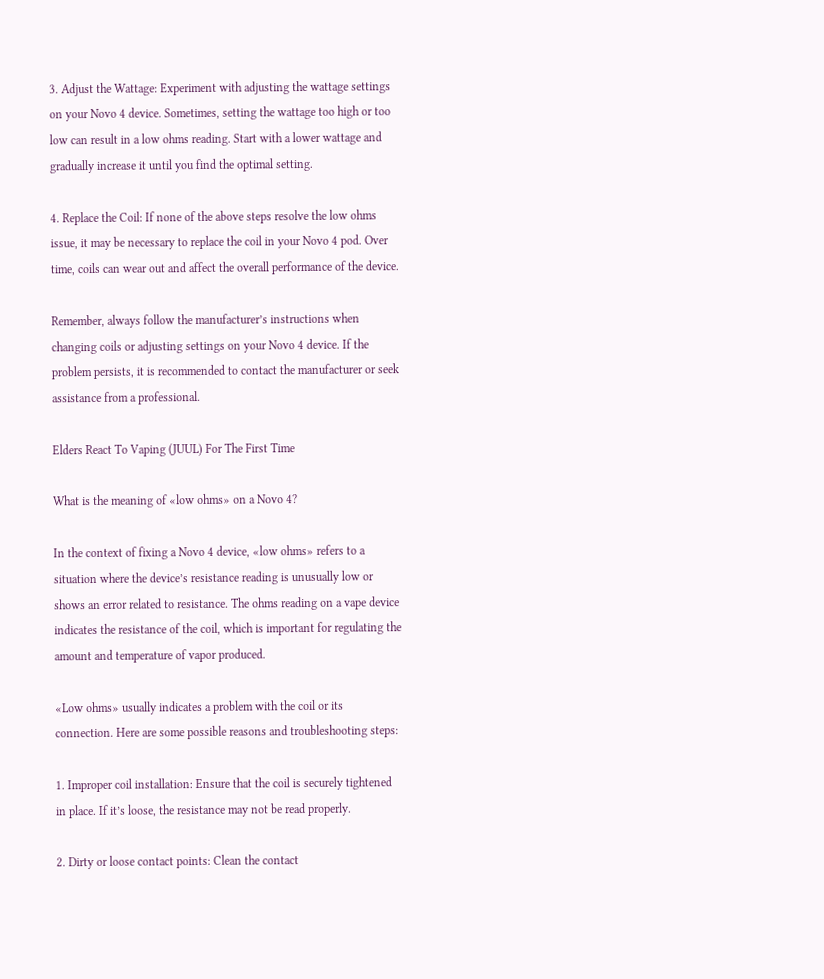3. Adjust the Wattage: Experiment with adjusting the wattage settings on your Novo 4 device. Sometimes, setting the wattage too high or too low can result in a low ohms reading. Start with a lower wattage and gradually increase it until you find the optimal setting.

4. Replace the Coil: If none of the above steps resolve the low ohms issue, it may be necessary to replace the coil in your Novo 4 pod. Over time, coils can wear out and affect the overall performance of the device.

Remember, always follow the manufacturer’s instructions when changing coils or adjusting settings on your Novo 4 device. If the problem persists, it is recommended to contact the manufacturer or seek assistance from a professional.

Elders React To Vaping (JUUL) For The First Time

What is the meaning of «low ohms» on a Novo 4?

In the context of fixing a Novo 4 device, «low ohms» refers to a situation where the device’s resistance reading is unusually low or shows an error related to resistance. The ohms reading on a vape device indicates the resistance of the coil, which is important for regulating the amount and temperature of vapor produced.

«Low ohms» usually indicates a problem with the coil or its connection. Here are some possible reasons and troubleshooting steps:

1. Improper coil installation: Ensure that the coil is securely tightened in place. If it’s loose, the resistance may not be read properly.

2. Dirty or loose contact points: Clean the contact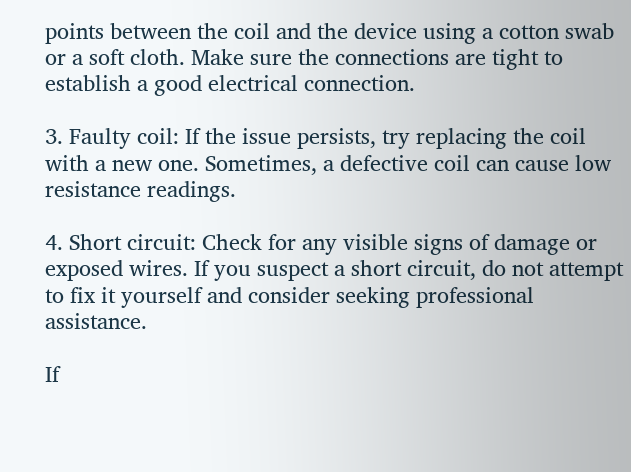points between the coil and the device using a cotton swab or a soft cloth. Make sure the connections are tight to establish a good electrical connection.

3. Faulty coil: If the issue persists, try replacing the coil with a new one. Sometimes, a defective coil can cause low resistance readings.

4. Short circuit: Check for any visible signs of damage or exposed wires. If you suspect a short circuit, do not attempt to fix it yourself and consider seeking professional assistance.

If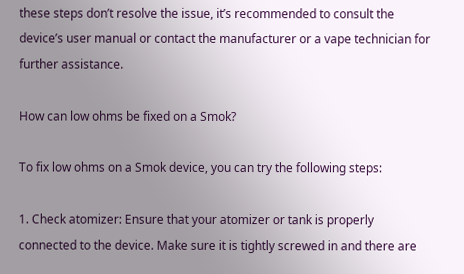these steps don’t resolve the issue, it’s recommended to consult the device’s user manual or contact the manufacturer or a vape technician for further assistance.

How can low ohms be fixed on a Smok?

To fix low ohms on a Smok device, you can try the following steps:

1. Check atomizer: Ensure that your atomizer or tank is properly connected to the device. Make sure it is tightly screwed in and there are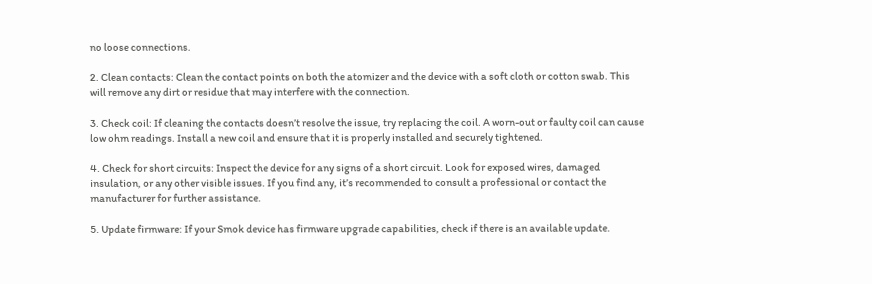no loose connections.

2. Clean contacts: Clean the contact points on both the atomizer and the device with a soft cloth or cotton swab. This will remove any dirt or residue that may interfere with the connection.

3. Check coil: If cleaning the contacts doesn’t resolve the issue, try replacing the coil. A worn-out or faulty coil can cause low ohm readings. Install a new coil and ensure that it is properly installed and securely tightened.

4. Check for short circuits: Inspect the device for any signs of a short circuit. Look for exposed wires, damaged insulation, or any other visible issues. If you find any, it’s recommended to consult a professional or contact the manufacturer for further assistance.

5. Update firmware: If your Smok device has firmware upgrade capabilities, check if there is an available update.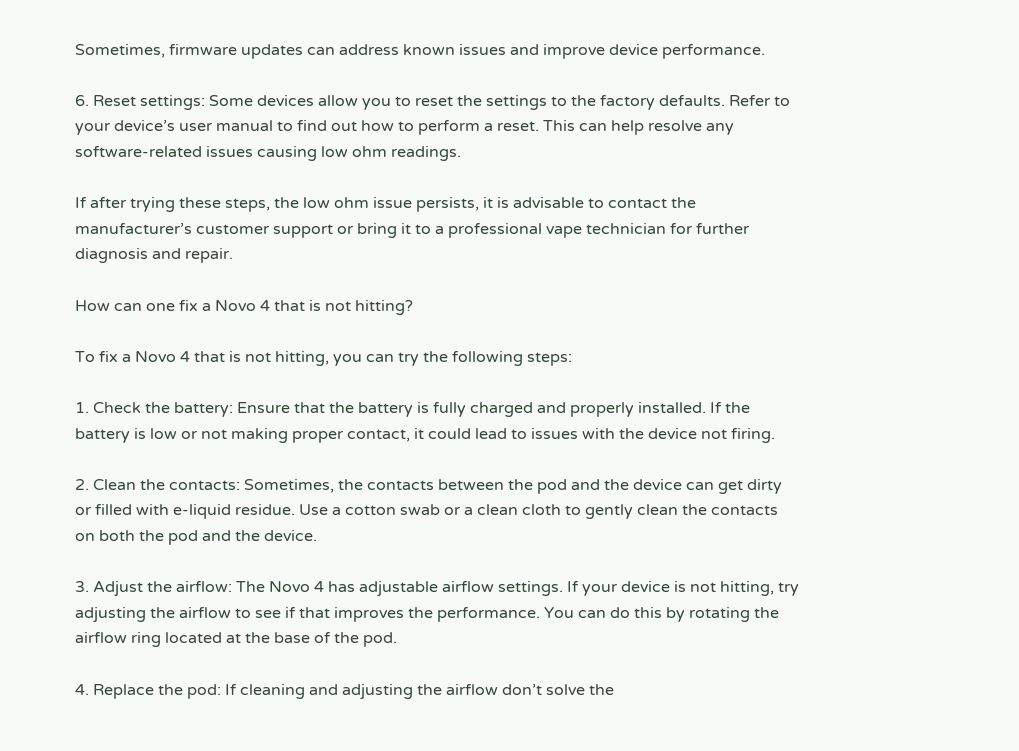Sometimes, firmware updates can address known issues and improve device performance.

6. Reset settings: Some devices allow you to reset the settings to the factory defaults. Refer to your device’s user manual to find out how to perform a reset. This can help resolve any software-related issues causing low ohm readings.

If after trying these steps, the low ohm issue persists, it is advisable to contact the manufacturer’s customer support or bring it to a professional vape technician for further diagnosis and repair.

How can one fix a Novo 4 that is not hitting?

To fix a Novo 4 that is not hitting, you can try the following steps:

1. Check the battery: Ensure that the battery is fully charged and properly installed. If the battery is low or not making proper contact, it could lead to issues with the device not firing.

2. Clean the contacts: Sometimes, the contacts between the pod and the device can get dirty or filled with e-liquid residue. Use a cotton swab or a clean cloth to gently clean the contacts on both the pod and the device.

3. Adjust the airflow: The Novo 4 has adjustable airflow settings. If your device is not hitting, try adjusting the airflow to see if that improves the performance. You can do this by rotating the airflow ring located at the base of the pod.

4. Replace the pod: If cleaning and adjusting the airflow don’t solve the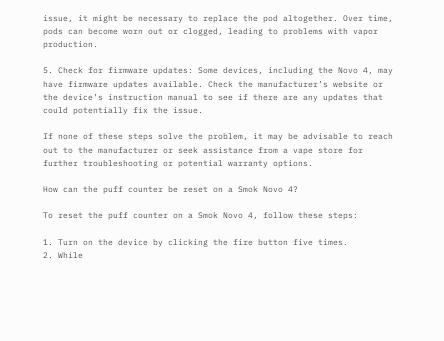issue, it might be necessary to replace the pod altogether. Over time, pods can become worn out or clogged, leading to problems with vapor production.

5. Check for firmware updates: Some devices, including the Novo 4, may have firmware updates available. Check the manufacturer’s website or the device’s instruction manual to see if there are any updates that could potentially fix the issue.

If none of these steps solve the problem, it may be advisable to reach out to the manufacturer or seek assistance from a vape store for further troubleshooting or potential warranty options.

How can the puff counter be reset on a Smok Novo 4?

To reset the puff counter on a Smok Novo 4, follow these steps:

1. Turn on the device by clicking the fire button five times.
2. While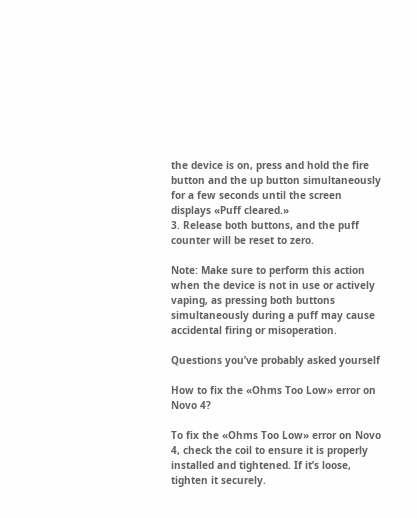the device is on, press and hold the fire button and the up button simultaneously for a few seconds until the screen displays «Puff cleared.»
3. Release both buttons, and the puff counter will be reset to zero.

Note: Make sure to perform this action when the device is not in use or actively vaping, as pressing both buttons simultaneously during a puff may cause accidental firing or misoperation.

Questions you’ve probably asked yourself

How to fix the «Ohms Too Low» error on Novo 4?

To fix the «Ohms Too Low» error on Novo 4, check the coil to ensure it is properly installed and tightened. If it’s loose, tighten it securely.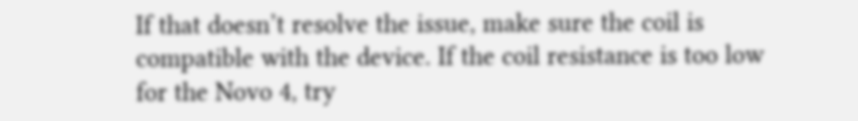If that doesn’t resolve the issue, make sure the coil is compatible with the device. If the coil resistance is too low for the Novo 4, try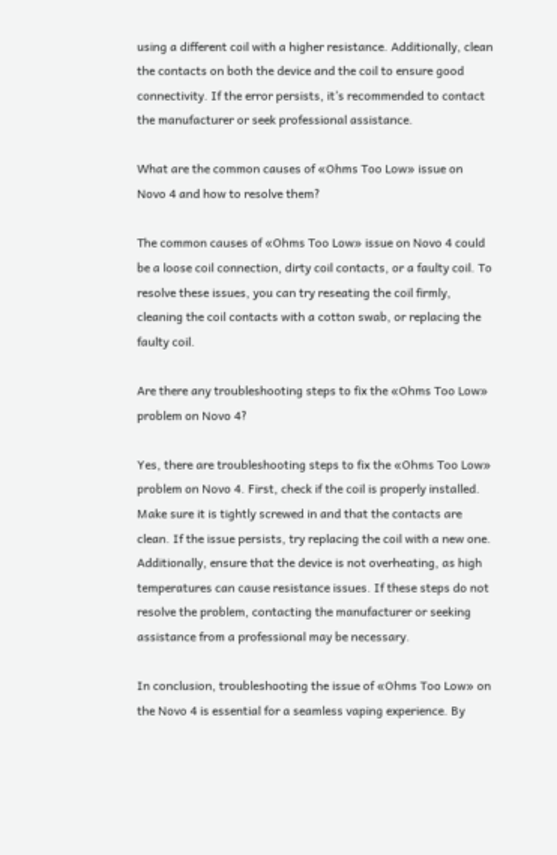using a different coil with a higher resistance. Additionally, clean the contacts on both the device and the coil to ensure good connectivity. If the error persists, it’s recommended to contact the manufacturer or seek professional assistance.

What are the common causes of «Ohms Too Low» issue on Novo 4 and how to resolve them?

The common causes of «Ohms Too Low» issue on Novo 4 could be a loose coil connection, dirty coil contacts, or a faulty coil. To resolve these issues, you can try reseating the coil firmly, cleaning the coil contacts with a cotton swab, or replacing the faulty coil.

Are there any troubleshooting steps to fix the «Ohms Too Low» problem on Novo 4?

Yes, there are troubleshooting steps to fix the «Ohms Too Low» problem on Novo 4. First, check if the coil is properly installed. Make sure it is tightly screwed in and that the contacts are clean. If the issue persists, try replacing the coil with a new one. Additionally, ensure that the device is not overheating, as high temperatures can cause resistance issues. If these steps do not resolve the problem, contacting the manufacturer or seeking assistance from a professional may be necessary.

In conclusion, troubleshooting the issue of «Ohms Too Low» on the Novo 4 is essential for a seamless vaping experience. By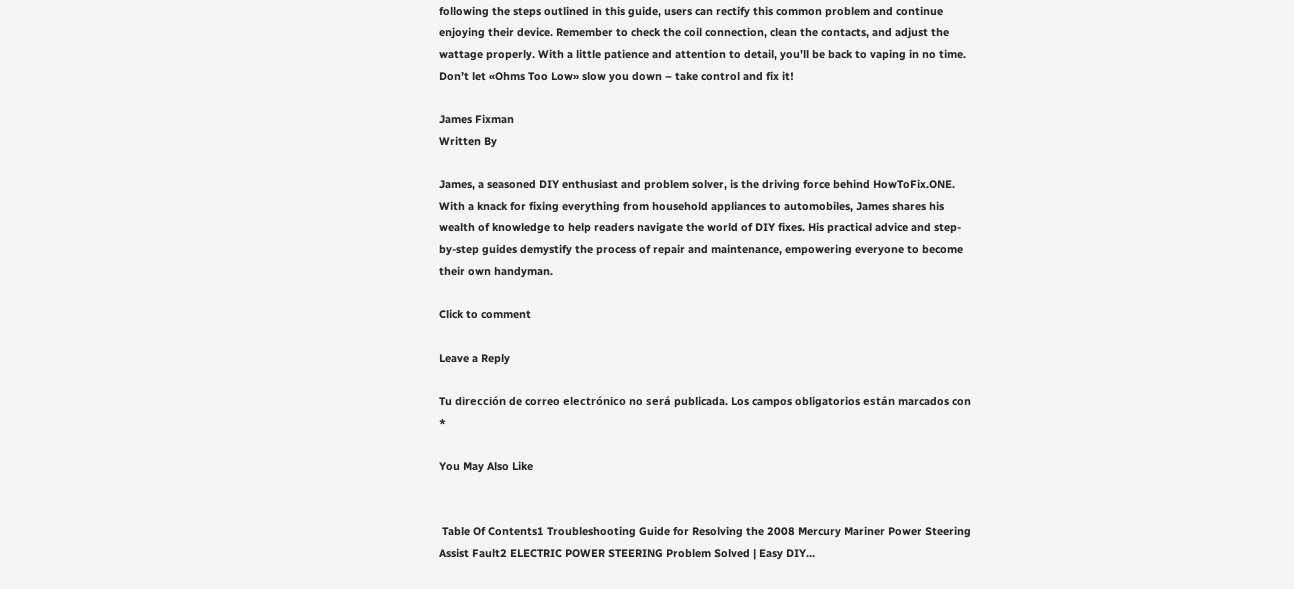following the steps outlined in this guide, users can rectify this common problem and continue enjoying their device. Remember to check the coil connection, clean the contacts, and adjust the wattage properly. With a little patience and attention to detail, you’ll be back to vaping in no time. Don’t let «Ohms Too Low» slow you down – take control and fix it!

James Fixman
Written By

James, a seasoned DIY enthusiast and problem solver, is the driving force behind HowToFix.ONE. With a knack for fixing everything from household appliances to automobiles, James shares his wealth of knowledge to help readers navigate the world of DIY fixes. His practical advice and step-by-step guides demystify the process of repair and maintenance, empowering everyone to become their own handyman.

Click to comment

Leave a Reply

Tu dirección de correo electrónico no será publicada. Los campos obligatorios están marcados con *

You May Also Like


 Table Of Contents1 Troubleshooting Guide for Resolving the 2008 Mercury Mariner Power Steering Assist Fault2 ELECTRIC POWER STEERING Problem Solved | Easy DIY...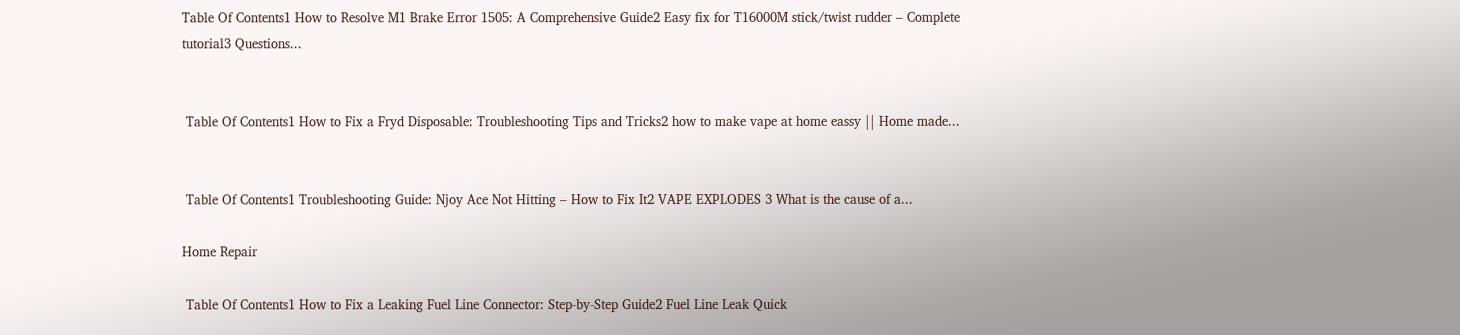Table Of Contents1 How to Resolve M1 Brake Error 1505: A Comprehensive Guide2 Easy fix for T16000M stick/twist rudder – Complete tutorial3 Questions...


 Table Of Contents1 How to Fix a Fryd Disposable: Troubleshooting Tips and Tricks2 how to make vape at home eassy || Home made...


 Table Of Contents1 Troubleshooting Guide: Njoy Ace Not Hitting – How to Fix It2 VAPE EXPLODES 3 What is the cause of a...

Home Repair

 Table Of Contents1 How to Fix a Leaking Fuel Line Connector: Step-by-Step Guide2 Fuel Line Leak Quick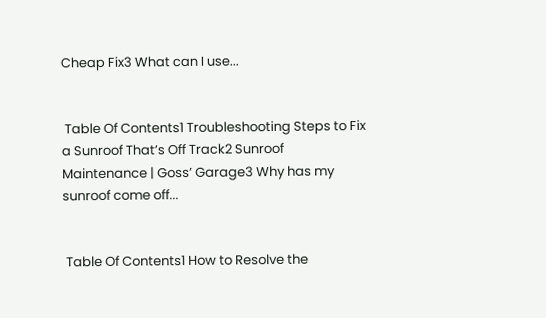Cheap Fix3 What can I use...


 Table Of Contents1 Troubleshooting Steps to Fix a Sunroof That’s Off Track2 Sunroof Maintenance | Goss’ Garage3 Why has my sunroof come off...


 Table Of Contents1 How to Resolve the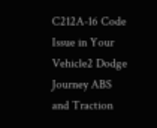C212A-16 Code Issue in Your Vehicle2 Dodge Journey ABS and Traction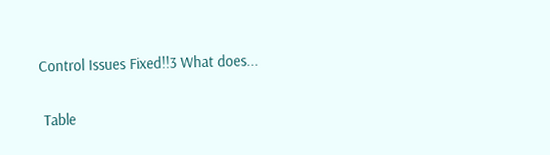Control Issues Fixed!!3 What does...


 Table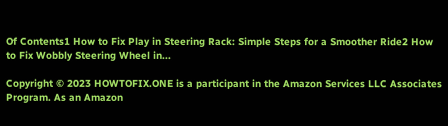Of Contents1 How to Fix Play in Steering Rack: Simple Steps for a Smoother Ride2 How to Fix Wobbly Steering Wheel in...

Copyright © 2023 HOWTOFIX.ONE is a participant in the Amazon Services LLC Associates Program. As an Amazon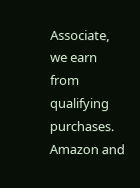Associate, we earn from qualifying purchases. Amazon and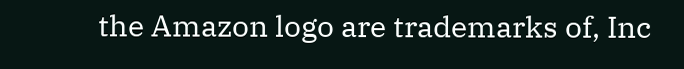the Amazon logo are trademarks of, Inc